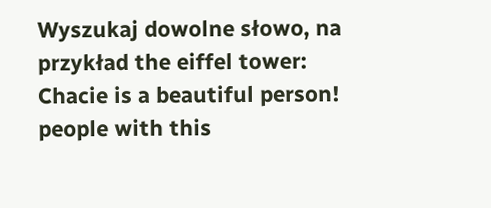Wyszukaj dowolne słowo, na przykład the eiffel tower:
Chacie is a beautiful person! people with this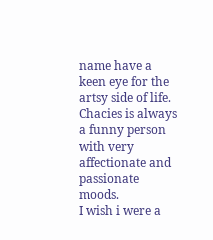name have a keen eye for the artsy side of life. Chacies is always a funny person with very affectionate and passionate moods.
I wish i were a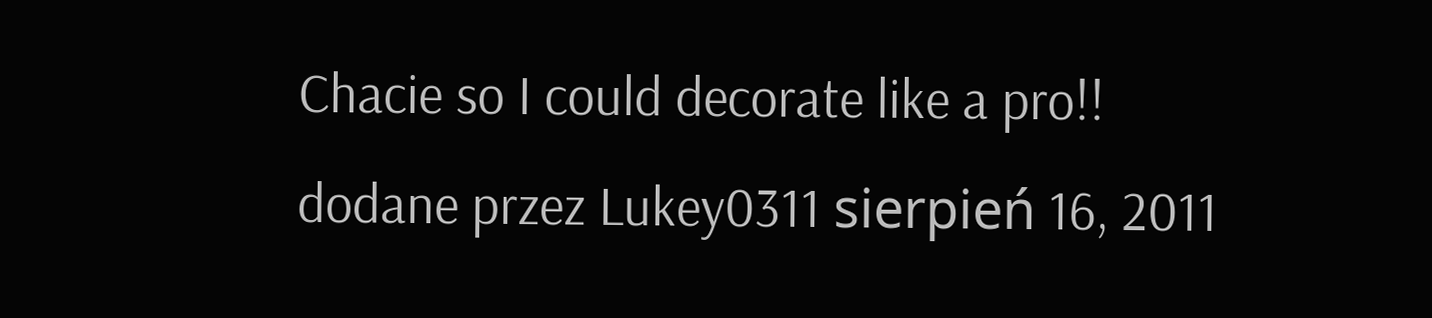Chacie so I could decorate like a pro!!
dodane przez Lukey0311 sierpień 16, 2011